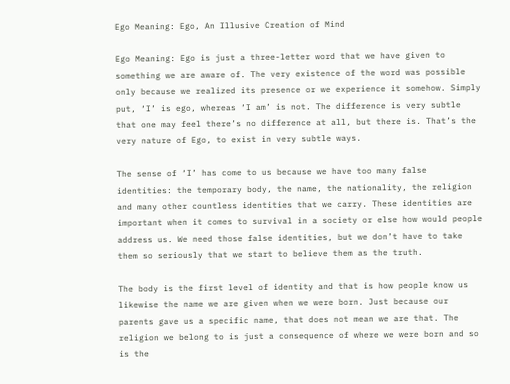Ego Meaning: Ego, An Illusive Creation of Mind

Ego Meaning: Ego is just a three-letter word that we have given to something we are aware of. The very existence of the word was possible only because we realized its presence or we experience it somehow. Simply put, ‘I’ is ego, whereas ‘I am’ is not. The difference is very subtle that one may feel there’s no difference at all, but there is. That’s the very nature of Ego, to exist in very subtle ways.

The sense of ‘I’ has come to us because we have too many false identities: the temporary body, the name, the nationality, the religion and many other countless identities that we carry. These identities are important when it comes to survival in a society or else how would people address us. We need those false identities, but we don’t have to take them so seriously that we start to believe them as the truth.

The body is the first level of identity and that is how people know us likewise the name we are given when we were born. Just because our parents gave us a specific name, that does not mean we are that. The religion we belong to is just a consequence of where we were born and so is the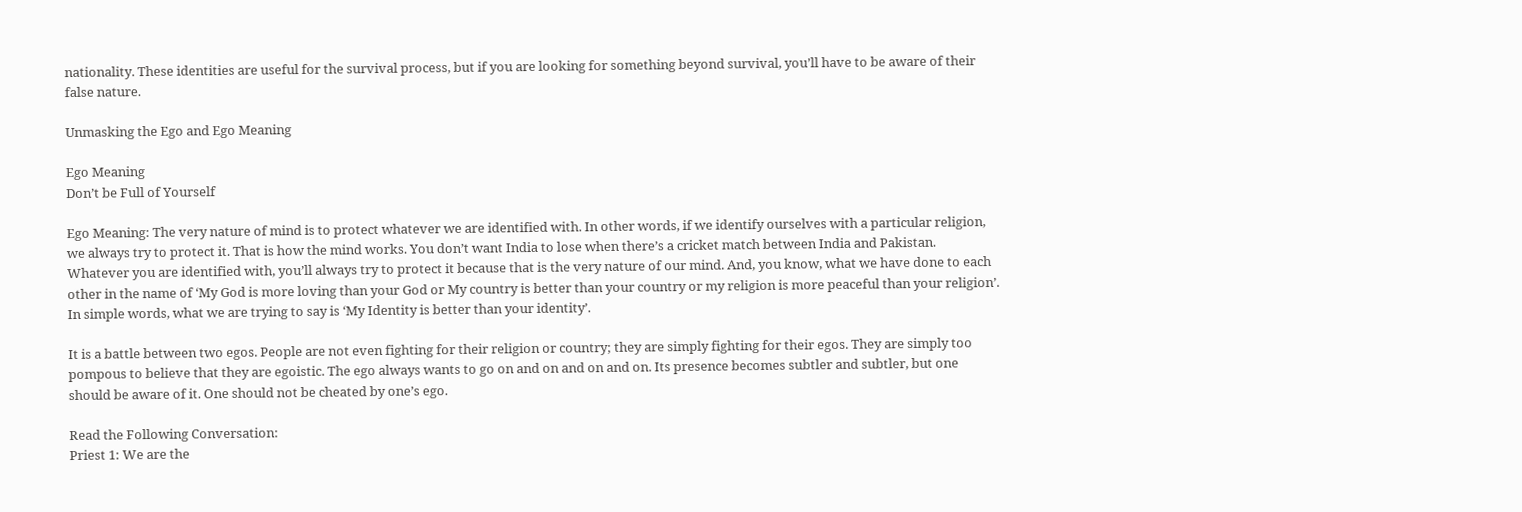nationality. These identities are useful for the survival process, but if you are looking for something beyond survival, you’ll have to be aware of their false nature.

Unmasking the Ego and Ego Meaning

Ego Meaning
Don’t be Full of Yourself

Ego Meaning: The very nature of mind is to protect whatever we are identified with. In other words, if we identify ourselves with a particular religion, we always try to protect it. That is how the mind works. You don’t want India to lose when there’s a cricket match between India and Pakistan. Whatever you are identified with, you’ll always try to protect it because that is the very nature of our mind. And, you know, what we have done to each other in the name of ‘My God is more loving than your God or My country is better than your country or my religion is more peaceful than your religion’. In simple words, what we are trying to say is ‘My Identity is better than your identity’.

It is a battle between two egos. People are not even fighting for their religion or country; they are simply fighting for their egos. They are simply too pompous to believe that they are egoistic. The ego always wants to go on and on and on and on. Its presence becomes subtler and subtler, but one should be aware of it. One should not be cheated by one’s ego.

Read the Following Conversation:
Priest 1: We are the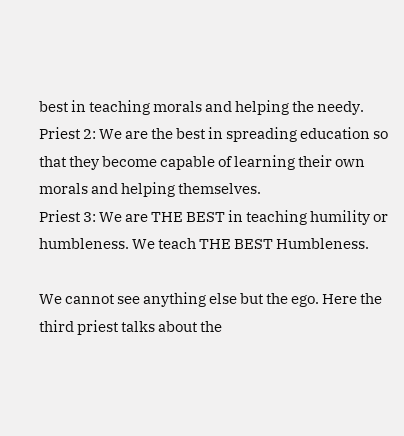best in teaching morals and helping the needy.
Priest 2: We are the best in spreading education so that they become capable of learning their own morals and helping themselves.
Priest 3: We are THE BEST in teaching humility or humbleness. We teach THE BEST Humbleness.

We cannot see anything else but the ego. Here the third priest talks about the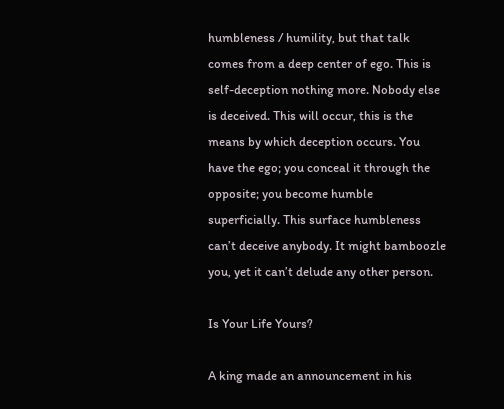humbleness / humility, but that talk comes from a deep center of ego. This is self-deception nothing more. Nobody else is deceived. This will occur, this is the means by which deception occurs. You have the ego; you conceal it through the opposite; you become humble superficially. This surface humbleness can’t deceive anybody. It might bamboozle you, yet it can’t delude any other person.

Is Your Life Yours?

A king made an announcement in his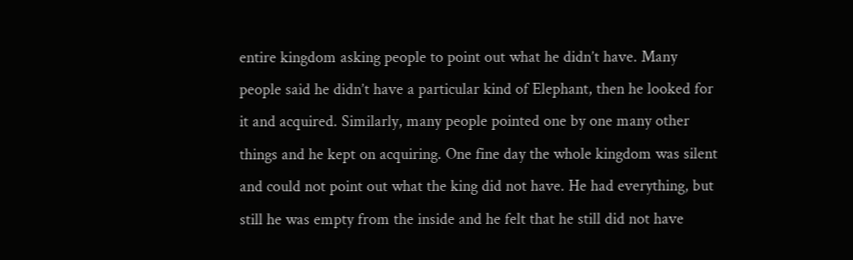entire kingdom asking people to point out what he didn’t have. Many people said he didn’t have a particular kind of Elephant, then he looked for it and acquired. Similarly, many people pointed one by one many other things and he kept on acquiring. One fine day the whole kingdom was silent and could not point out what the king did not have. He had everything, but still he was empty from the inside and he felt that he still did not have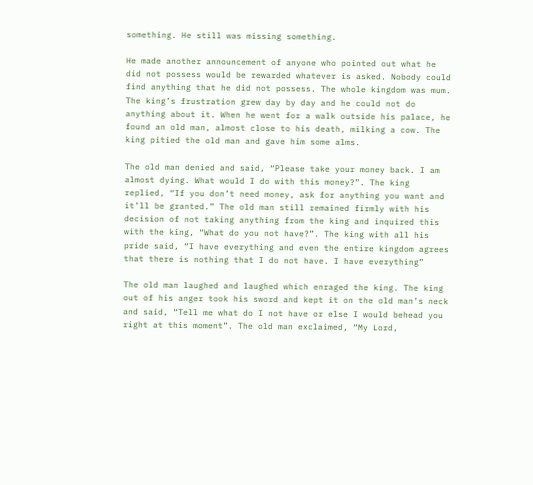something. He still was missing something.

He made another announcement of anyone who pointed out what he did not possess would be rewarded whatever is asked. Nobody could find anything that he did not possess. The whole kingdom was mum. The king’s frustration grew day by day and he could not do anything about it. When he went for a walk outside his palace, he found an old man, almost close to his death, milking a cow. The king pitied the old man and gave him some alms.

The old man denied and said, “Please take your money back. I am almost dying. What would I do with this money?”. The king replied, “If you don’t need money, ask for anything you want and it’ll be granted.” The old man still remained firmly with his decision of not taking anything from the king and inquired this with the king, “What do you not have?”. The king with all his pride said, “I have everything and even the entire kingdom agrees that there is nothing that I do not have. I have everything”

The old man laughed and laughed which enraged the king. The king out of his anger took his sword and kept it on the old man’s neck and said, “Tell me what do I not have or else I would behead you right at this moment”. The old man exclaimed, “My Lord,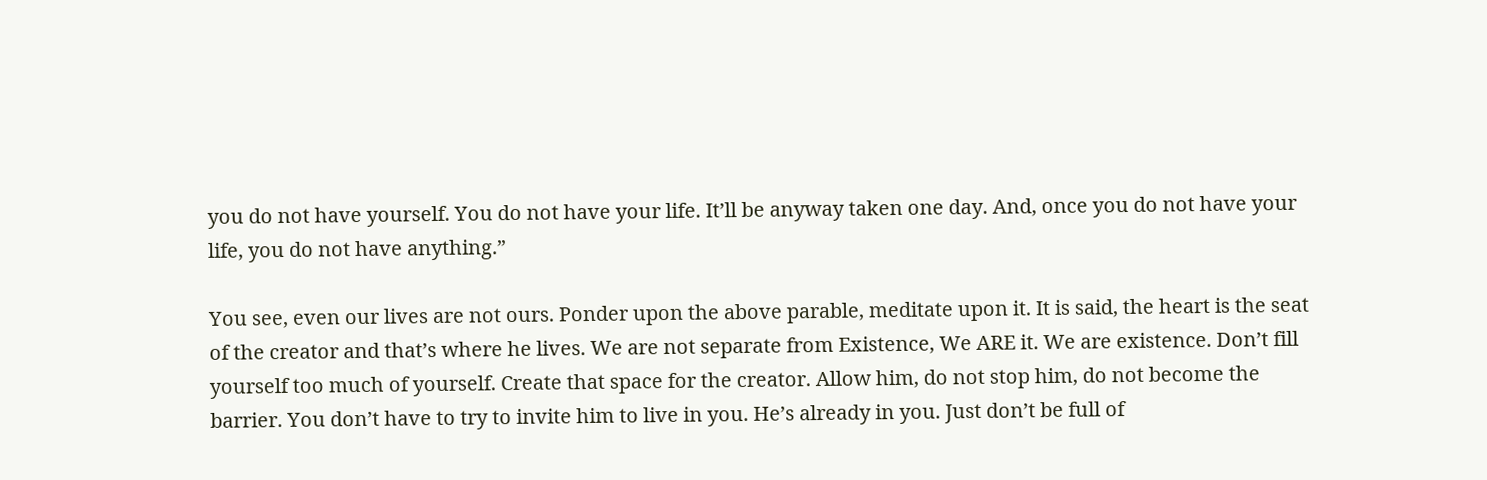you do not have yourself. You do not have your life. It’ll be anyway taken one day. And, once you do not have your life, you do not have anything.”

You see, even our lives are not ours. Ponder upon the above parable, meditate upon it. It is said, the heart is the seat of the creator and that’s where he lives. We are not separate from Existence, We ARE it. We are existence. Don’t fill yourself too much of yourself. Create that space for the creator. Allow him, do not stop him, do not become the barrier. You don’t have to try to invite him to live in you. He’s already in you. Just don’t be full of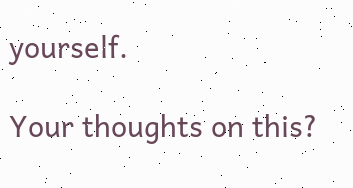yourself.

Your thoughts on this?